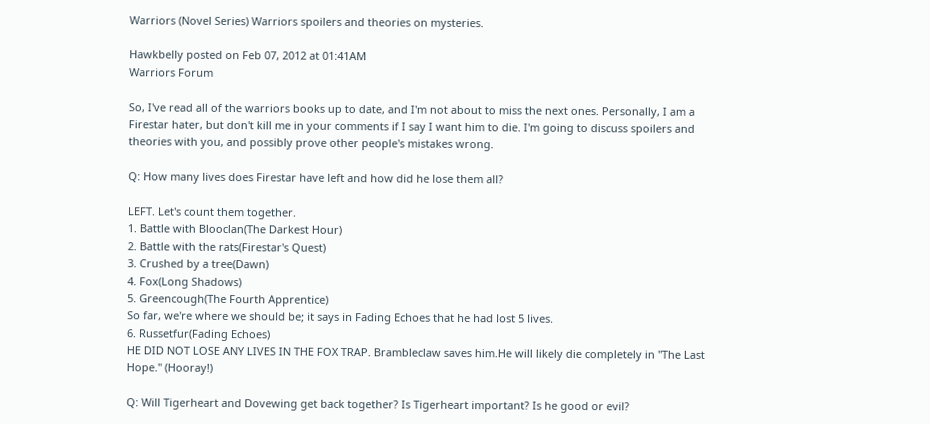Warriors (Novel Series) Warriors spoilers and theories on mysteries.

Hawkbelly posted on Feb 07, 2012 at 01:41AM
Warriors Forum

So, I've read all of the warriors books up to date, and I'm not about to miss the next ones. Personally, I am a Firestar hater, but don't kill me in your comments if I say I want him to die. I'm going to discuss spoilers and theories with you, and possibly prove other people's mistakes wrong.

Q: How many lives does Firestar have left and how did he lose them all?

LEFT. Let's count them together.
1. Battle with Blooclan(The Darkest Hour)
2. Battle with the rats(Firestar's Quest)
3. Crushed by a tree(Dawn)
4. Fox(Long Shadows)
5. Greencough(The Fourth Apprentice)
So far, we're where we should be; it says in Fading Echoes that he had lost 5 lives.
6. Russetfur(Fading Echoes)
HE DID NOT LOSE ANY LIVES IN THE FOX TRAP. Brambleclaw saves him.He will likely die completely in "The Last Hope." (Hooray!)

Q: Will Tigerheart and Dovewing get back together? Is Tigerheart important? Is he good or evil?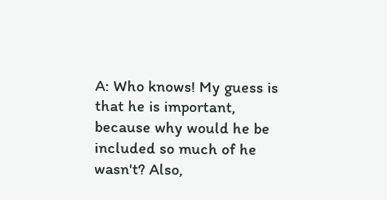A: Who knows! My guess is that he is important, because why would he be included so much of he wasn't? Also,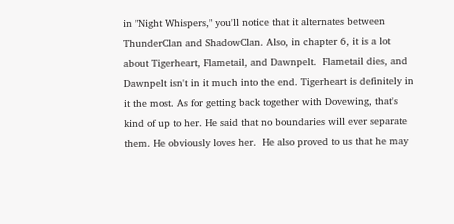in "Night Whispers," you'll notice that it alternates between ThunderClan and ShadowClan. Also, in chapter 6, it is a lot about Tigerheart, Flametail, and Dawnpelt.  Flametail dies, and Dawnpelt isn't in it much into the end. Tigerheart is definitely in it the most. As for getting back together with Dovewing, that's kind of up to her. He said that no boundaries will ever separate them. He obviously loves her.  He also proved to us that he may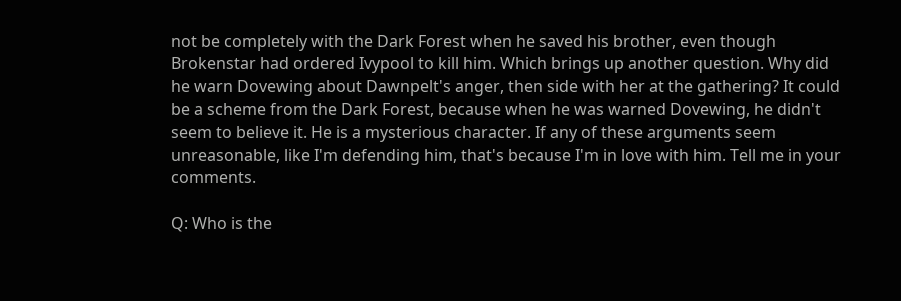not be completely with the Dark Forest when he saved his brother, even though Brokenstar had ordered Ivypool to kill him. Which brings up another question. Why did he warn Dovewing about Dawnpelt's anger, then side with her at the gathering? It could be a scheme from the Dark Forest, because when he was warned Dovewing, he didn't seem to believe it. He is a mysterious character. If any of these arguments seem unreasonable, like I'm defending him, that's because I'm in love with him. Tell me in your comments.

Q: Who is the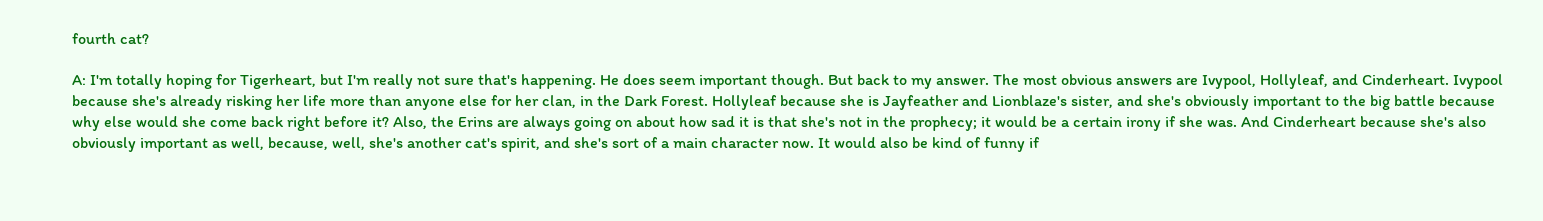fourth cat?

A: I'm totally hoping for Tigerheart, but I'm really not sure that's happening. He does seem important though. But back to my answer. The most obvious answers are Ivypool, Hollyleaf, and Cinderheart. Ivypool because she's already risking her life more than anyone else for her clan, in the Dark Forest. Hollyleaf because she is Jayfeather and Lionblaze's sister, and she's obviously important to the big battle because why else would she come back right before it? Also, the Erins are always going on about how sad it is that she's not in the prophecy; it would be a certain irony if she was. And Cinderheart because she's also obviously important as well, because, well, she's another cat's spirit, and she's sort of a main character now. It would also be kind of funny if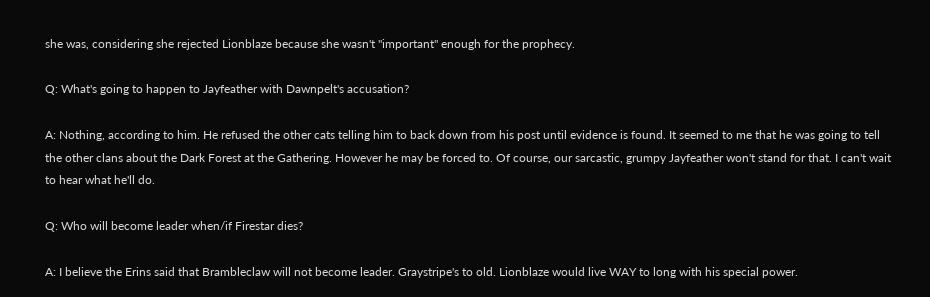she was, considering she rejected Lionblaze because she wasn't "important" enough for the prophecy.

Q: What's going to happen to Jayfeather with Dawnpelt's accusation?

A: Nothing, according to him. He refused the other cats telling him to back down from his post until evidence is found. It seemed to me that he was going to tell the other clans about the Dark Forest at the Gathering. However he may be forced to. Of course, our sarcastic, grumpy Jayfeather won't stand for that. I can't wait to hear what he'll do.

Q: Who will become leader when/if Firestar dies?

A: I believe the Erins said that Brambleclaw will not become leader. Graystripe's to old. Lionblaze would live WAY to long with his special power.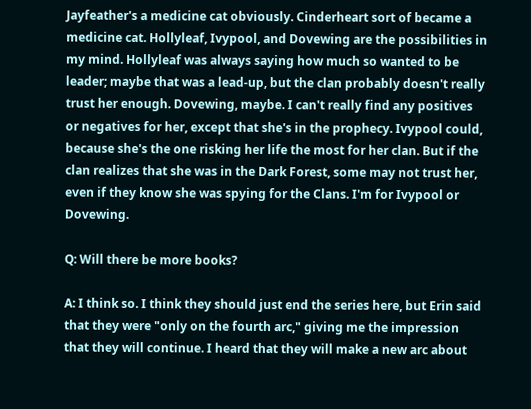Jayfeather's a medicine cat obviously. Cinderheart sort of became a medicine cat. Hollyleaf, Ivypool, and Dovewing are the possibilities in my mind. Hollyleaf was always saying how much so wanted to be leader; maybe that was a lead-up, but the clan probably doesn't really trust her enough. Dovewing, maybe. I can't really find any positives or negatives for her, except that she's in the prophecy. Ivypool could, because she's the one risking her life the most for her clan. But if the clan realizes that she was in the Dark Forest, some may not trust her, even if they know she was spying for the Clans. I'm for Ivypool or Dovewing.

Q: Will there be more books?

A: I think so. I think they should just end the series here, but Erin said that they were "only on the fourth arc," giving me the impression that they will continue. I heard that they will make a new arc about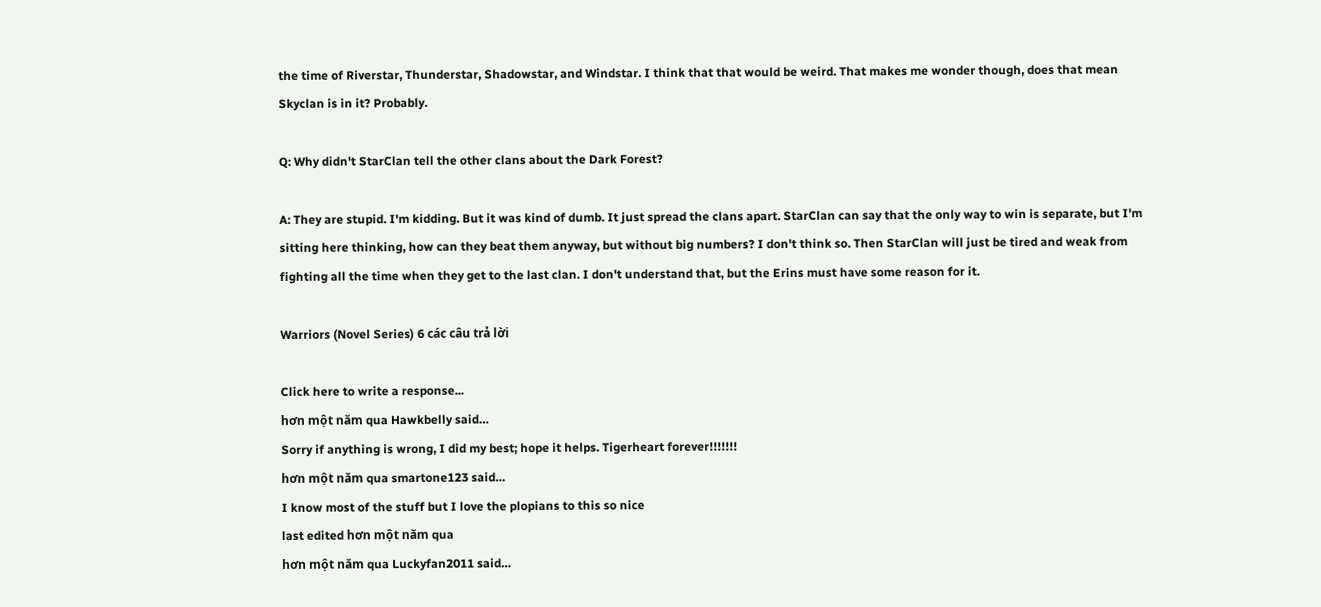the time of Riverstar, Thunderstar, Shadowstar, and Windstar. I think that that would be weird. That makes me wonder though, does that mean Skyclan is in it? Probably.

Q: Why didn't StarClan tell the other clans about the Dark Forest?

A: They are stupid. I'm kidding. But it was kind of dumb. It just spread the clans apart. StarClan can say that the only way to win is separate, but I'm sitting here thinking, how can they beat them anyway, but without big numbers? I don't think so. Then StarClan will just be tired and weak from fighting all the time when they get to the last clan. I don't understand that, but the Erins must have some reason for it.

Warriors (Novel Series) 6 các câu trả lời

Click here to write a response...
hơn một năm qua Hawkbelly said…
Sorry if anything is wrong, I did my best; hope it helps. Tigerheart forever!!!!!!!
hơn một năm qua smartone123 said…
I know most of the stuff but I love the plopians to this so nice
last edited hơn một năm qua
hơn một năm qua Luckyfan2011 said…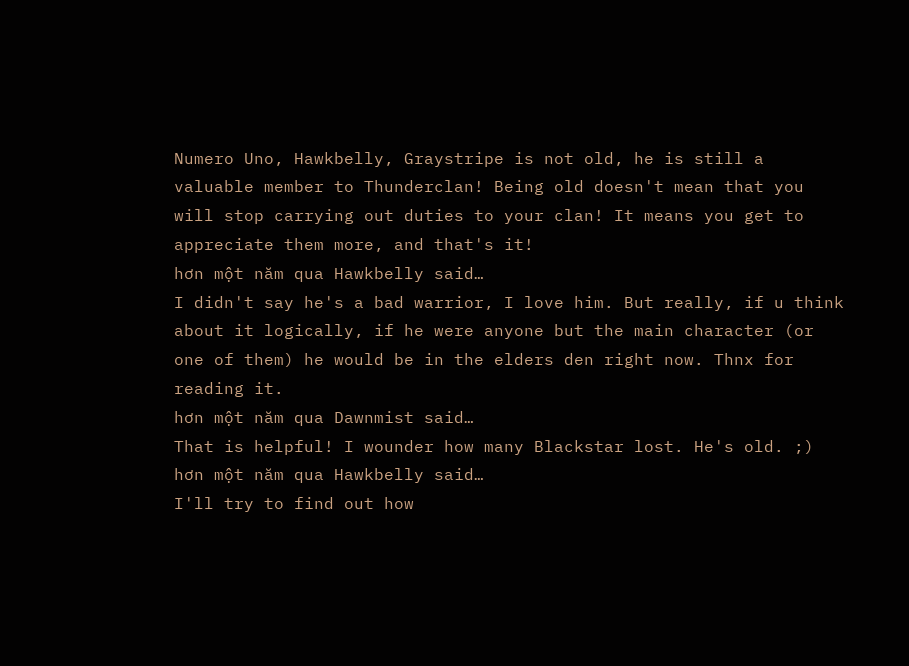Numero Uno, Hawkbelly, Graystripe is not old, he is still a valuable member to Thunderclan! Being old doesn't mean that you will stop carrying out duties to your clan! It means you get to appreciate them more, and that's it!
hơn một năm qua Hawkbelly said…
I didn't say he's a bad warrior, I love him. But really, if u think about it logically, if he were anyone but the main character (or one of them) he would be in the elders den right now. Thnx for reading it.
hơn một năm qua Dawnmist said…
That is helpful! I wounder how many Blackstar lost. He's old. ;)
hơn một năm qua Hawkbelly said…
I'll try to find out how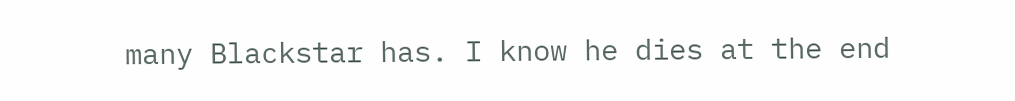many Blackstar has. I know he dies at the end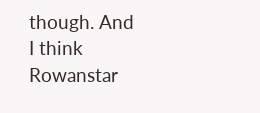though. And I think Rowanstar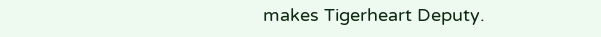makes Tigerheart Deputy.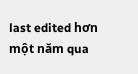last edited hơn một năm qua